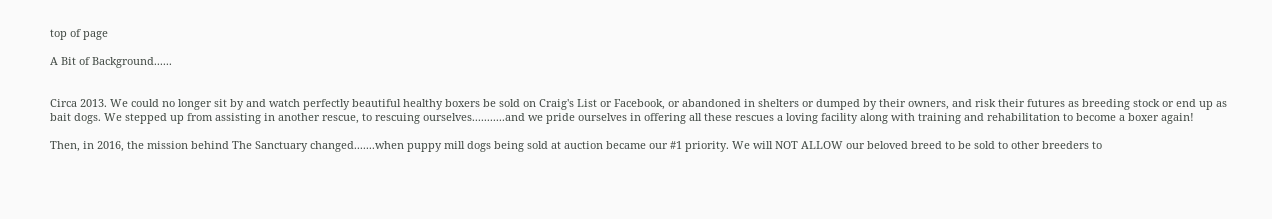top of page

A Bit of Background......


Circa 2013. We could no longer sit by and watch perfectly beautiful healthy boxers be sold on Craig's List or Facebook, or abandoned in shelters or dumped by their owners, and risk their futures as breeding stock or end up as bait dogs. We stepped up from assisting in another rescue, to rescuing ourselves...........and we pride ourselves in offering all these rescues a loving facility along with training and rehabilitation to become a boxer again!

Then, in 2016, the mission behind The Sanctuary changed.......when puppy mill dogs being sold at auction became our #1 priority. We will NOT ALLOW our beloved breed to be sold to other breeders to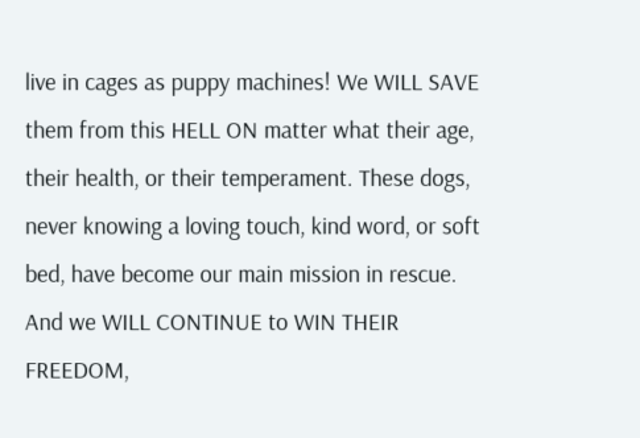live in cages as puppy machines! We WILL SAVE them from this HELL ON matter what their age, their health, or their temperament. These dogs, never knowing a loving touch, kind word, or soft bed, have become our main mission in rescue. And we WILL CONTINUE to WIN THEIR FREEDOM,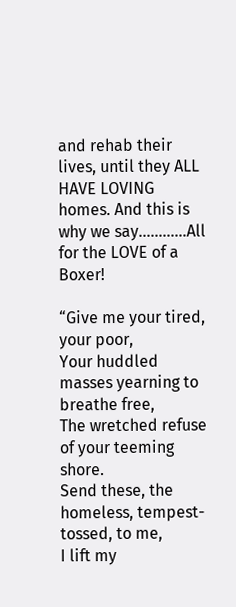and rehab their lives, until they ALL HAVE LOVING homes. And this is why we say............All for the LOVE of a Boxer!

“Give me your tired, your poor,
Your huddled masses yearning to breathe free,
The wretched refuse of your teeming shore.
Send these, the homeless, tempest-tossed, to me,
I lift my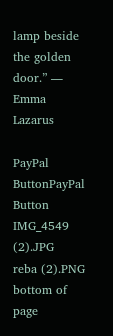lamp beside the golden door.” ― Emma Lazarus

PayPal ButtonPayPal Button
IMG_4549 (2).JPG
reba (2).PNG
bottom of page